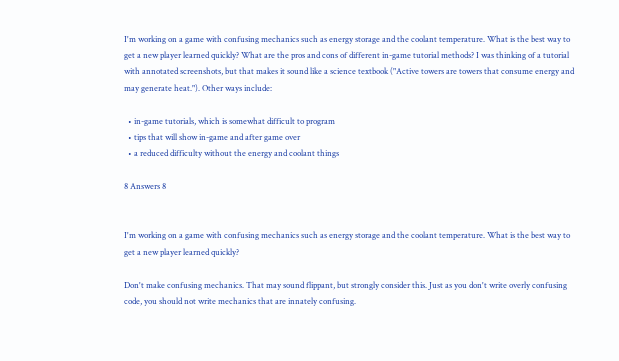I'm working on a game with confusing mechanics such as energy storage and the coolant temperature. What is the best way to get a new player learned quickly? What are the pros and cons of different in-game tutorial methods? I was thinking of a tutorial with annotated screenshots, but that makes it sound like a science textbook ("Active towers are towers that consume energy and may generate heat."). Other ways include:

  • in-game tutorials, which is somewhat difficult to program
  • tips that will show in-game and after game over
  • a reduced difficulty without the energy and coolant things

8 Answers 8


I'm working on a game with confusing mechanics such as energy storage and the coolant temperature. What is the best way to get a new player learned quickly?

Don't make confusing mechanics. That may sound flippant, but strongly consider this. Just as you don't write overly confusing code, you should not write mechanics that are innately confusing.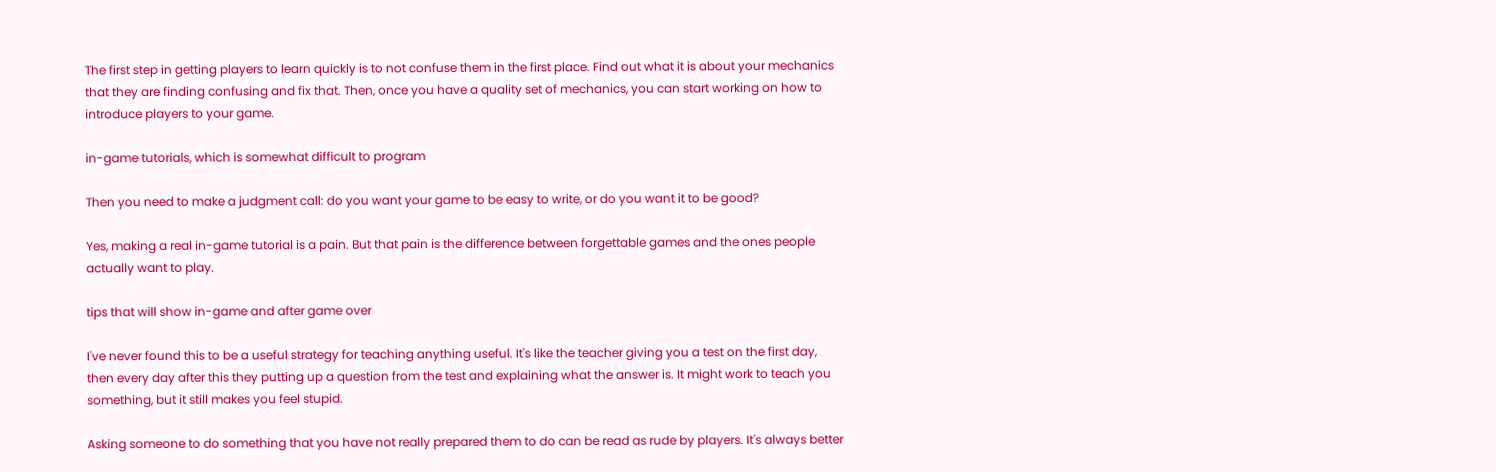The first step in getting players to learn quickly is to not confuse them in the first place. Find out what it is about your mechanics that they are finding confusing and fix that. Then, once you have a quality set of mechanics, you can start working on how to introduce players to your game.

in-game tutorials, which is somewhat difficult to program

Then you need to make a judgment call: do you want your game to be easy to write, or do you want it to be good?

Yes, making a real in-game tutorial is a pain. But that pain is the difference between forgettable games and the ones people actually want to play.

tips that will show in-game and after game over

I've never found this to be a useful strategy for teaching anything useful. It's like the teacher giving you a test on the first day, then every day after this they putting up a question from the test and explaining what the answer is. It might work to teach you something, but it still makes you feel stupid.

Asking someone to do something that you have not really prepared them to do can be read as rude by players. It's always better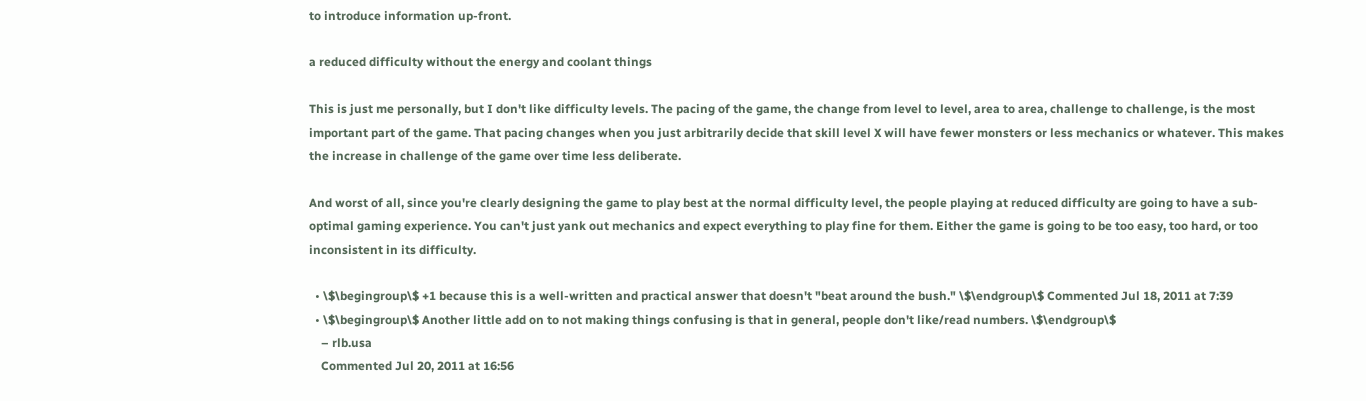to introduce information up-front.

a reduced difficulty without the energy and coolant things

This is just me personally, but I don't like difficulty levels. The pacing of the game, the change from level to level, area to area, challenge to challenge, is the most important part of the game. That pacing changes when you just arbitrarily decide that skill level X will have fewer monsters or less mechanics or whatever. This makes the increase in challenge of the game over time less deliberate.

And worst of all, since you're clearly designing the game to play best at the normal difficulty level, the people playing at reduced difficulty are going to have a sub-optimal gaming experience. You can't just yank out mechanics and expect everything to play fine for them. Either the game is going to be too easy, too hard, or too inconsistent in its difficulty.

  • \$\begingroup\$ +1 because this is a well-written and practical answer that doesn't "beat around the bush." \$\endgroup\$ Commented Jul 18, 2011 at 7:39
  • \$\begingroup\$ Another little add on to not making things confusing is that in general, people don't like/read numbers. \$\endgroup\$
    – rlb.usa
    Commented Jul 20, 2011 at 16:56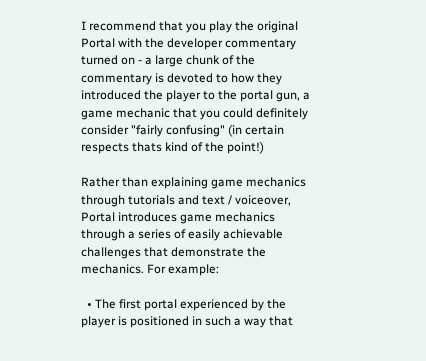I recommend that you play the original Portal with the developer commentary turned on - a large chunk of the commentary is devoted to how they introduced the player to the portal gun, a game mechanic that you could definitely consider "fairly confusing" (in certain respects thats kind of the point!)

Rather than explaining game mechanics through tutorials and text / voiceover, Portal introduces game mechanics through a series of easily achievable challenges that demonstrate the mechanics. For example:

  • The first portal experienced by the player is positioned in such a way that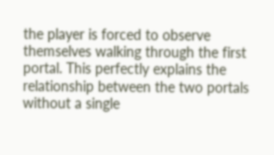the player is forced to observe themselves walking through the first portal. This perfectly explains the relationship between the two portals without a single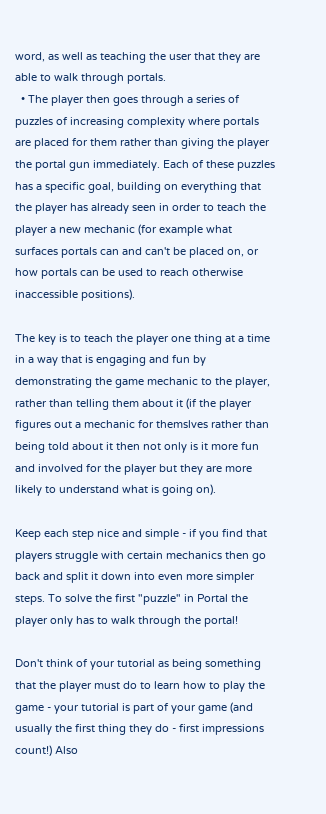word, as well as teaching the user that they are able to walk through portals.
  • The player then goes through a series of puzzles of increasing complexity where portals are placed for them rather than giving the player the portal gun immediately. Each of these puzzles has a specific goal, building on everything that the player has already seen in order to teach the player a new mechanic (for example what surfaces portals can and can't be placed on, or how portals can be used to reach otherwise inaccessible positions).

The key is to teach the player one thing at a time in a way that is engaging and fun by demonstrating the game mechanic to the player, rather than telling them about it (if the player figures out a mechanic for themslves rather than being told about it then not only is it more fun and involved for the player but they are more likely to understand what is going on).

Keep each step nice and simple - if you find that players struggle with certain mechanics then go back and split it down into even more simpler steps. To solve the first "puzzle" in Portal the player only has to walk through the portal!

Don't think of your tutorial as being something that the player must do to learn how to play the game - your tutorial is part of your game (and usually the first thing they do - first impressions count!) Also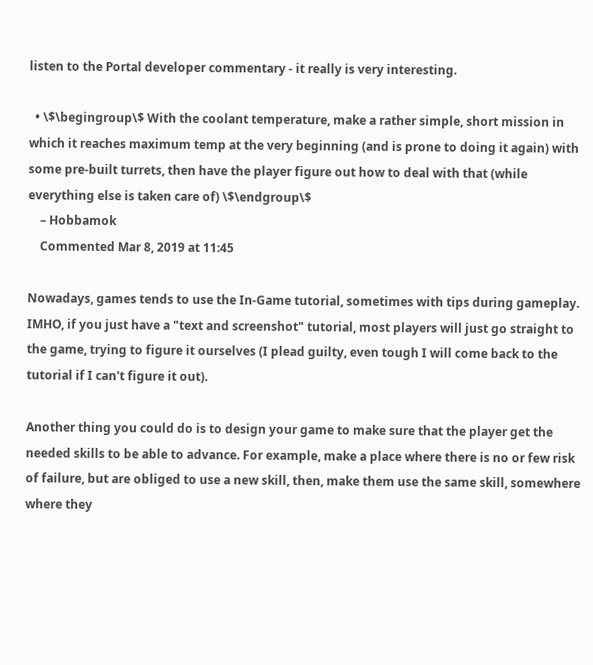listen to the Portal developer commentary - it really is very interesting.

  • \$\begingroup\$ With the coolant temperature, make a rather simple, short mission in which it reaches maximum temp at the very beginning (and is prone to doing it again) with some pre-built turrets, then have the player figure out how to deal with that (while everything else is taken care of) \$\endgroup\$
    – Hobbamok
    Commented Mar 8, 2019 at 11:45

Nowadays, games tends to use the In-Game tutorial, sometimes with tips during gameplay. IMHO, if you just have a "text and screenshot" tutorial, most players will just go straight to the game, trying to figure it ourselves (I plead guilty, even tough I will come back to the tutorial if I can't figure it out).

Another thing you could do is to design your game to make sure that the player get the needed skills to be able to advance. For example, make a place where there is no or few risk of failure, but are obliged to use a new skill, then, make them use the same skill, somewhere where they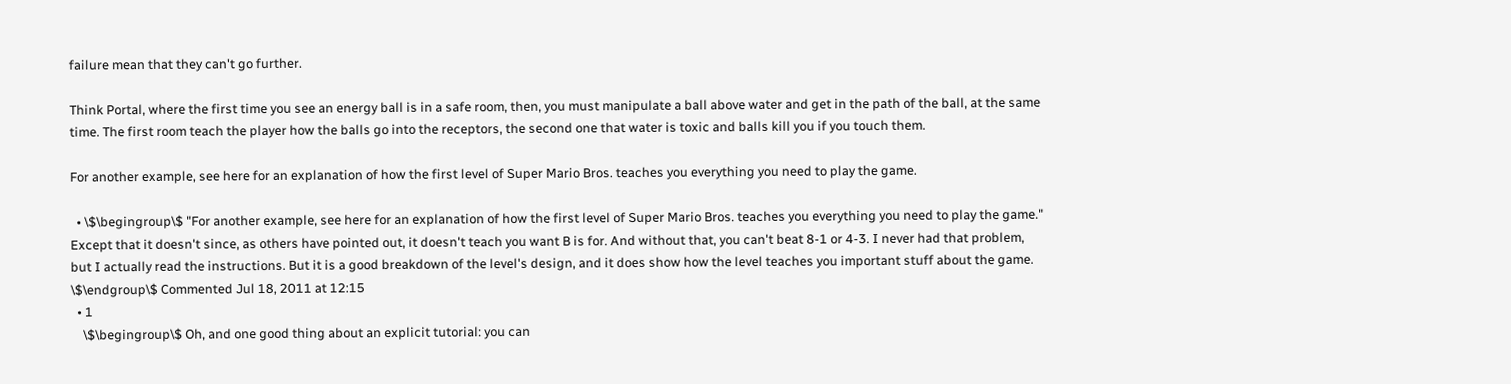failure mean that they can't go further.

Think Portal, where the first time you see an energy ball is in a safe room, then, you must manipulate a ball above water and get in the path of the ball, at the same time. The first room teach the player how the balls go into the receptors, the second one that water is toxic and balls kill you if you touch them.

For another example, see here for an explanation of how the first level of Super Mario Bros. teaches you everything you need to play the game.

  • \$\begingroup\$ "For another example, see here for an explanation of how the first level of Super Mario Bros. teaches you everything you need to play the game." Except that it doesn't since, as others have pointed out, it doesn't teach you want B is for. And without that, you can't beat 8-1 or 4-3. I never had that problem, but I actually read the instructions. But it is a good breakdown of the level's design, and it does show how the level teaches you important stuff about the game. \$\endgroup\$ Commented Jul 18, 2011 at 12:15
  • 1
    \$\begingroup\$ Oh, and one good thing about an explicit tutorial: you can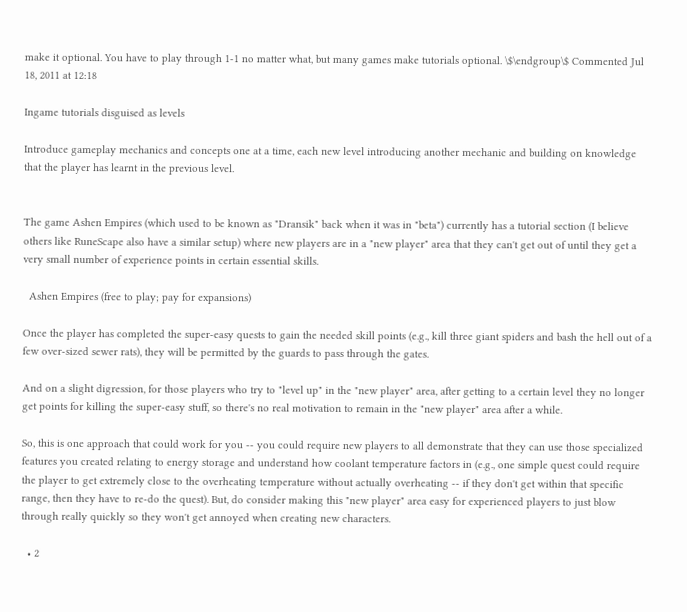make it optional. You have to play through 1-1 no matter what, but many games make tutorials optional. \$\endgroup\$ Commented Jul 18, 2011 at 12:18

Ingame tutorials disguised as levels

Introduce gameplay mechanics and concepts one at a time, each new level introducing another mechanic and building on knowledge that the player has learnt in the previous level.


The game Ashen Empires (which used to be known as "Dransik" back when it was in "beta") currently has a tutorial section (I believe others like RuneScape also have a similar setup) where new players are in a "new player" area that they can't get out of until they get a very small number of experience points in certain essential skills.

  Ashen Empires (free to play; pay for expansions)

Once the player has completed the super-easy quests to gain the needed skill points (e.g., kill three giant spiders and bash the hell out of a few over-sized sewer rats), they will be permitted by the guards to pass through the gates.

And on a slight digression, for those players who try to "level up" in the "new player" area, after getting to a certain level they no longer get points for killing the super-easy stuff, so there's no real motivation to remain in the "new player" area after a while.

So, this is one approach that could work for you -- you could require new players to all demonstrate that they can use those specialized features you created relating to energy storage and understand how coolant temperature factors in (e.g., one simple quest could require the player to get extremely close to the overheating temperature without actually overheating -- if they don't get within that specific range, then they have to re-do the quest). But, do consider making this "new player" area easy for experienced players to just blow through really quickly so they won't get annoyed when creating new characters.

  • 2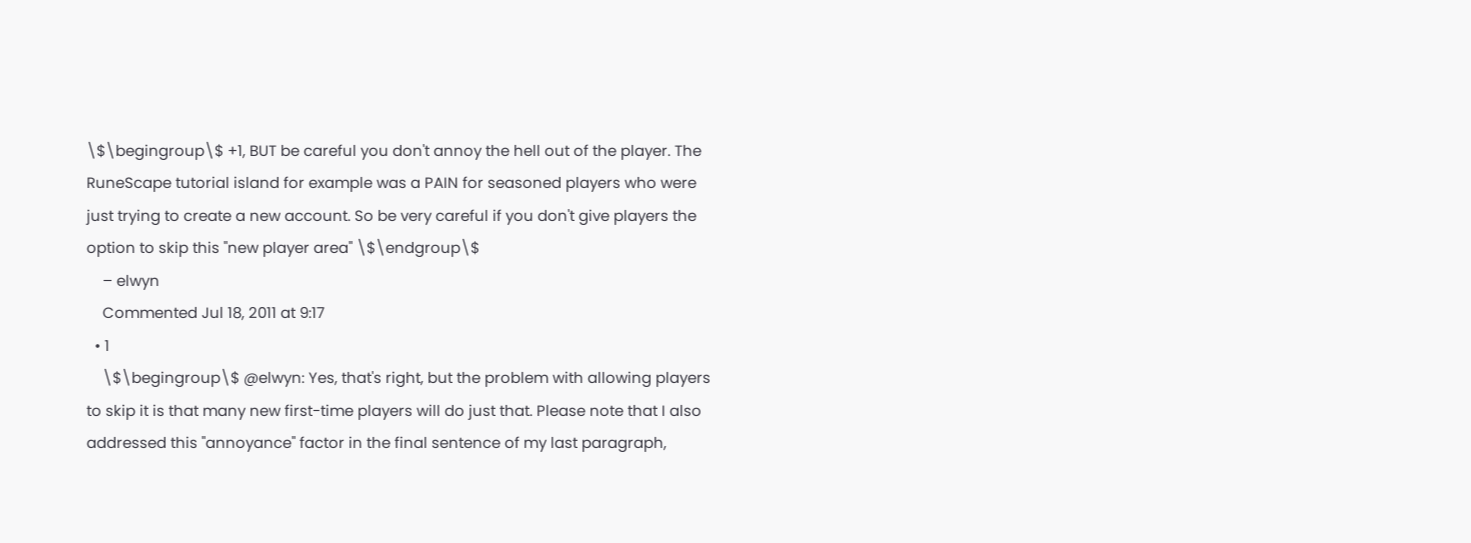\$\begingroup\$ +1, BUT be careful you don't annoy the hell out of the player. The RuneScape tutorial island for example was a PAIN for seasoned players who were just trying to create a new account. So be very careful if you don't give players the option to skip this "new player area" \$\endgroup\$
    – elwyn
    Commented Jul 18, 2011 at 9:17
  • 1
    \$\begingroup\$ @elwyn: Yes, that's right, but the problem with allowing players to skip it is that many new first-time players will do just that. Please note that I also addressed this "annoyance" factor in the final sentence of my last paragraph,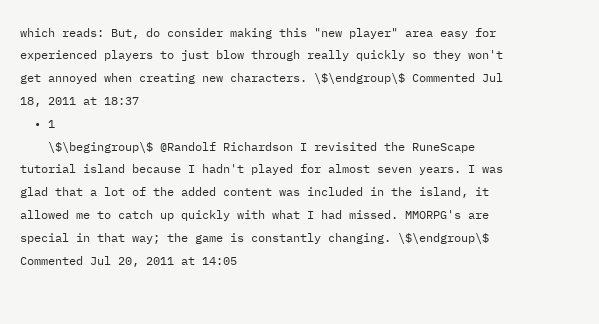which reads: But, do consider making this "new player" area easy for experienced players to just blow through really quickly so they won't get annoyed when creating new characters. \$\endgroup\$ Commented Jul 18, 2011 at 18:37
  • 1
    \$\begingroup\$ @Randolf Richardson I revisited the RuneScape tutorial island because I hadn't played for almost seven years. I was glad that a lot of the added content was included in the island, it allowed me to catch up quickly with what I had missed. MMORPG's are special in that way; the game is constantly changing. \$\endgroup\$ Commented Jul 20, 2011 at 14:05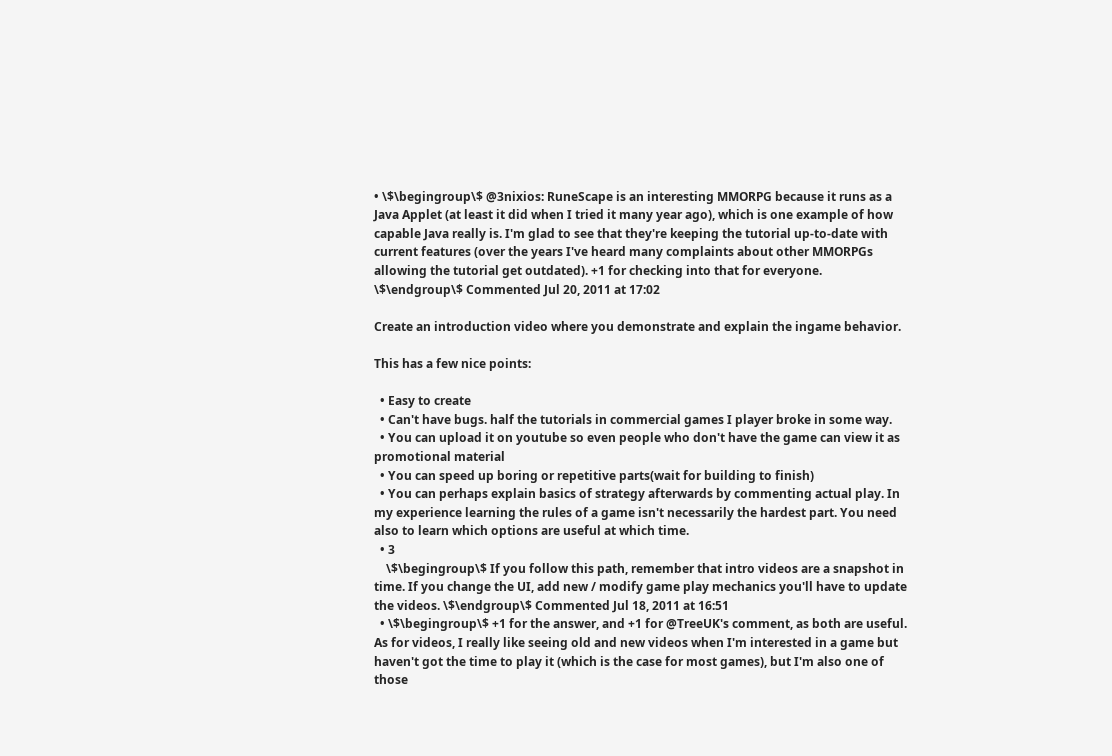• \$\begingroup\$ @3nixios: RuneScape is an interesting MMORPG because it runs as a Java Applet (at least it did when I tried it many year ago), which is one example of how capable Java really is. I'm glad to see that they're keeping the tutorial up-to-date with current features (over the years I've heard many complaints about other MMORPGs allowing the tutorial get outdated). +1 for checking into that for everyone. \$\endgroup\$ Commented Jul 20, 2011 at 17:02

Create an introduction video where you demonstrate and explain the ingame behavior.

This has a few nice points:

  • Easy to create
  • Can't have bugs. half the tutorials in commercial games I player broke in some way.
  • You can upload it on youtube so even people who don't have the game can view it as promotional material
  • You can speed up boring or repetitive parts(wait for building to finish)
  • You can perhaps explain basics of strategy afterwards by commenting actual play. In my experience learning the rules of a game isn't necessarily the hardest part. You need also to learn which options are useful at which time.
  • 3
    \$\begingroup\$ If you follow this path, remember that intro videos are a snapshot in time. If you change the UI, add new / modify game play mechanics you'll have to update the videos. \$\endgroup\$ Commented Jul 18, 2011 at 16:51
  • \$\begingroup\$ +1 for the answer, and +1 for @TreeUK's comment, as both are useful. As for videos, I really like seeing old and new videos when I'm interested in a game but haven't got the time to play it (which is the case for most games), but I'm also one of those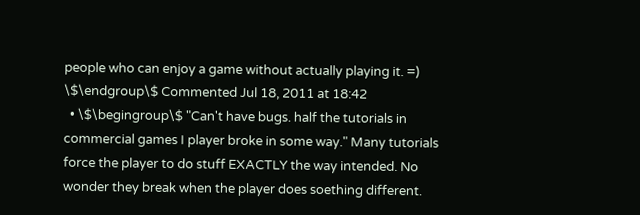people who can enjoy a game without actually playing it. =) \$\endgroup\$ Commented Jul 18, 2011 at 18:42
  • \$\begingroup\$ "Can't have bugs. half the tutorials in commercial games I player broke in some way." Many tutorials force the player to do stuff EXACTLY the way intended. No wonder they break when the player does soething different.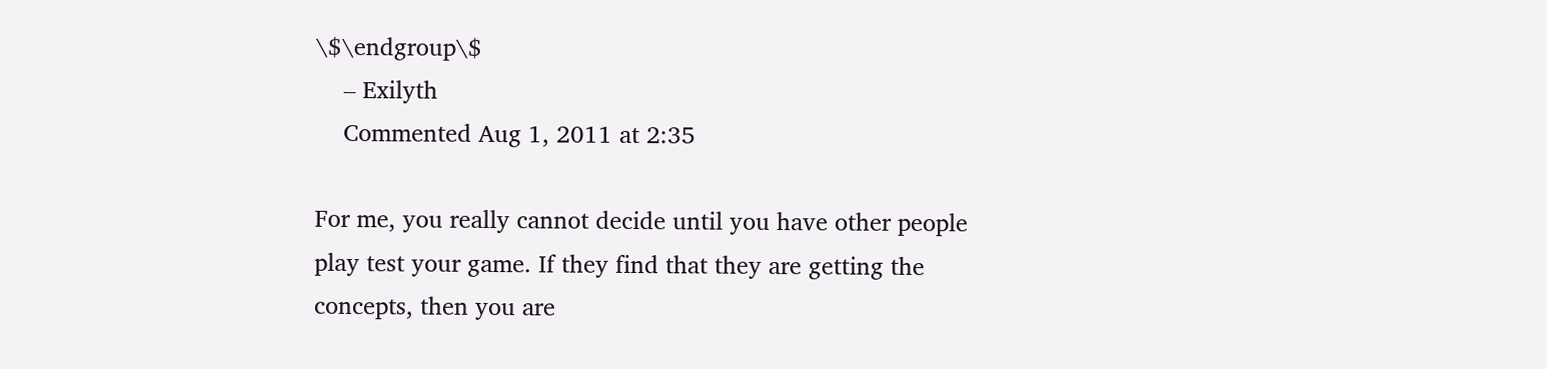\$\endgroup\$
    – Exilyth
    Commented Aug 1, 2011 at 2:35

For me, you really cannot decide until you have other people play test your game. If they find that they are getting the concepts, then you are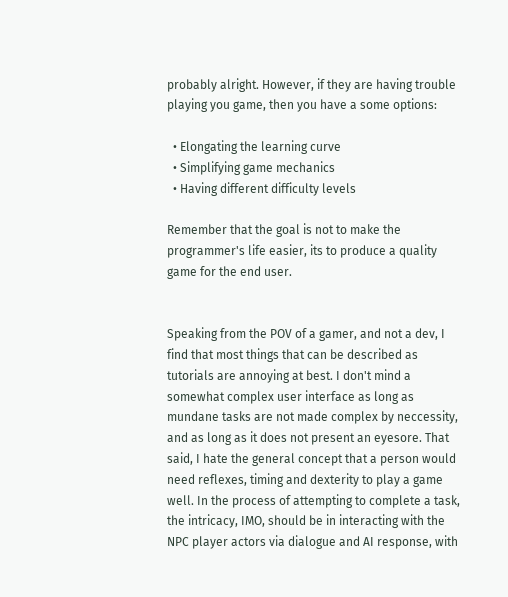probably alright. However, if they are having trouble playing you game, then you have a some options:

  • Elongating the learning curve
  • Simplifying game mechanics
  • Having different difficulty levels

Remember that the goal is not to make the programmer's life easier, its to produce a quality game for the end user.


Speaking from the POV of a gamer, and not a dev, I find that most things that can be described as tutorials are annoying at best. I don't mind a somewhat complex user interface as long as mundane tasks are not made complex by neccessity, and as long as it does not present an eyesore. That said, I hate the general concept that a person would need reflexes, timing and dexterity to play a game well. In the process of attempting to complete a task, the intricacy, IMO, should be in interacting with the NPC player actors via dialogue and AI response, with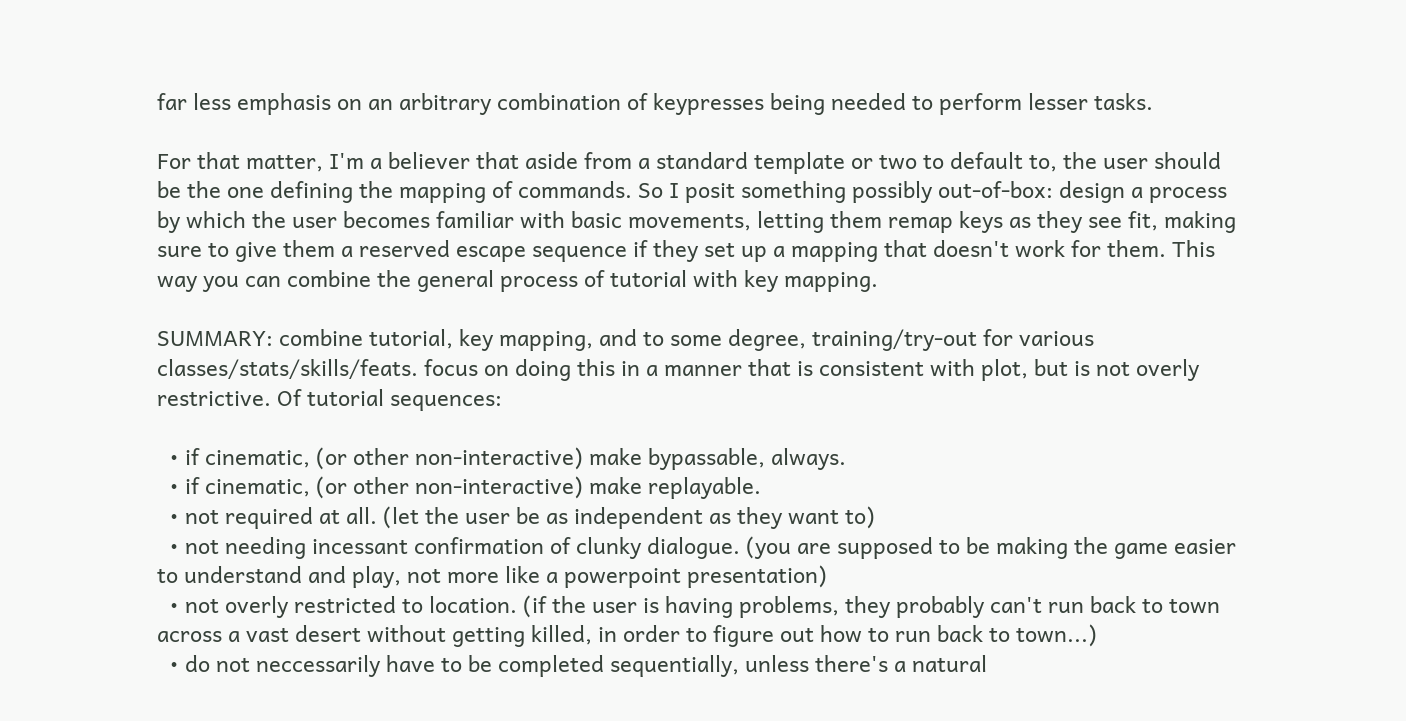far less emphasis on an arbitrary combination of keypresses being needed to perform lesser tasks.

For that matter, I'm a believer that aside from a standard template or two to default to, the user should be the one defining the mapping of commands. So I posit something possibly out-of-box: design a process by which the user becomes familiar with basic movements, letting them remap keys as they see fit, making sure to give them a reserved escape sequence if they set up a mapping that doesn't work for them. This way you can combine the general process of tutorial with key mapping.

SUMMARY: combine tutorial, key mapping, and to some degree, training/try-out for various classes/stats/skills/feats. focus on doing this in a manner that is consistent with plot, but is not overly restrictive. Of tutorial sequences:

  • if cinematic, (or other non-interactive) make bypassable, always.
  • if cinematic, (or other non-interactive) make replayable.
  • not required at all. (let the user be as independent as they want to)
  • not needing incessant confirmation of clunky dialogue. (you are supposed to be making the game easier to understand and play, not more like a powerpoint presentation)
  • not overly restricted to location. (if the user is having problems, they probably can't run back to town across a vast desert without getting killed, in order to figure out how to run back to town...)
  • do not neccessarily have to be completed sequentially, unless there's a natural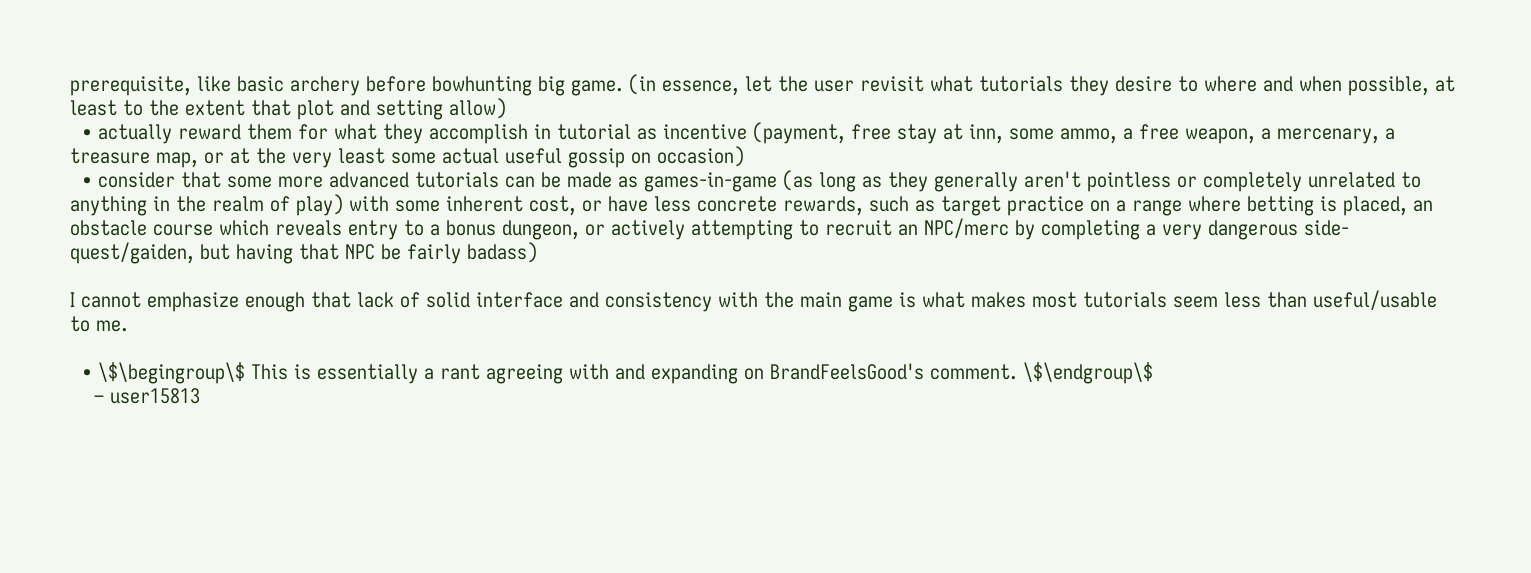prerequisite, like basic archery before bowhunting big game. (in essence, let the user revisit what tutorials they desire to where and when possible, at least to the extent that plot and setting allow)
  • actually reward them for what they accomplish in tutorial as incentive (payment, free stay at inn, some ammo, a free weapon, a mercenary, a treasure map, or at the very least some actual useful gossip on occasion)
  • consider that some more advanced tutorials can be made as games-in-game (as long as they generally aren't pointless or completely unrelated to anything in the realm of play) with some inherent cost, or have less concrete rewards, such as target practice on a range where betting is placed, an obstacle course which reveals entry to a bonus dungeon, or actively attempting to recruit an NPC/merc by completing a very dangerous side-quest/gaiden, but having that NPC be fairly badass)

I cannot emphasize enough that lack of solid interface and consistency with the main game is what makes most tutorials seem less than useful/usable to me.

  • \$\begingroup\$ This is essentially a rant agreeing with and expanding on BrandFeelsGood's comment. \$\endgroup\$
    – user15813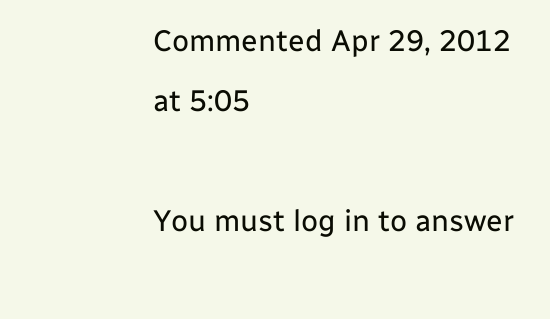Commented Apr 29, 2012 at 5:05

You must log in to answer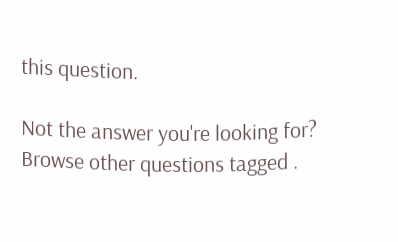this question.

Not the answer you're looking for? Browse other questions tagged .